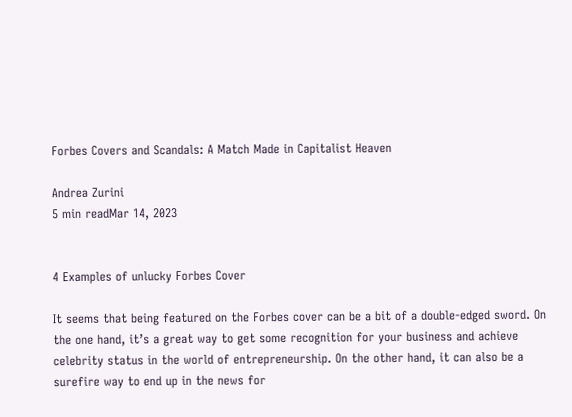Forbes Covers and Scandals: A Match Made in Capitalist Heaven

Andrea Zurini
5 min readMar 14, 2023


4 Examples of unlucky Forbes Cover

It seems that being featured on the Forbes cover can be a bit of a double-edged sword. On the one hand, it’s a great way to get some recognition for your business and achieve celebrity status in the world of entrepreneurship. On the other hand, it can also be a surefire way to end up in the news for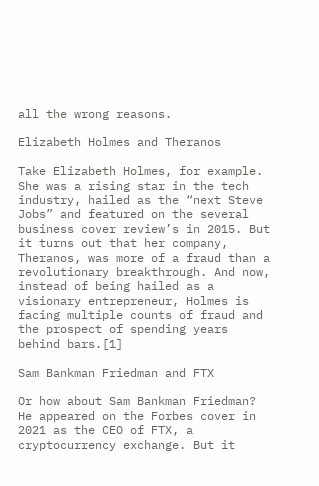all the wrong reasons.

Elizabeth Holmes and Theranos

Take Elizabeth Holmes, for example. She was a rising star in the tech industry, hailed as the “next Steve Jobs” and featured on the several business cover review’s in 2015. But it turns out that her company, Theranos, was more of a fraud than a revolutionary breakthrough. And now, instead of being hailed as a visionary entrepreneur, Holmes is facing multiple counts of fraud and the prospect of spending years behind bars.[1]

Sam Bankman Friedman and FTX

Or how about Sam Bankman Friedman? He appeared on the Forbes cover in 2021 as the CEO of FTX, a cryptocurrency exchange. But it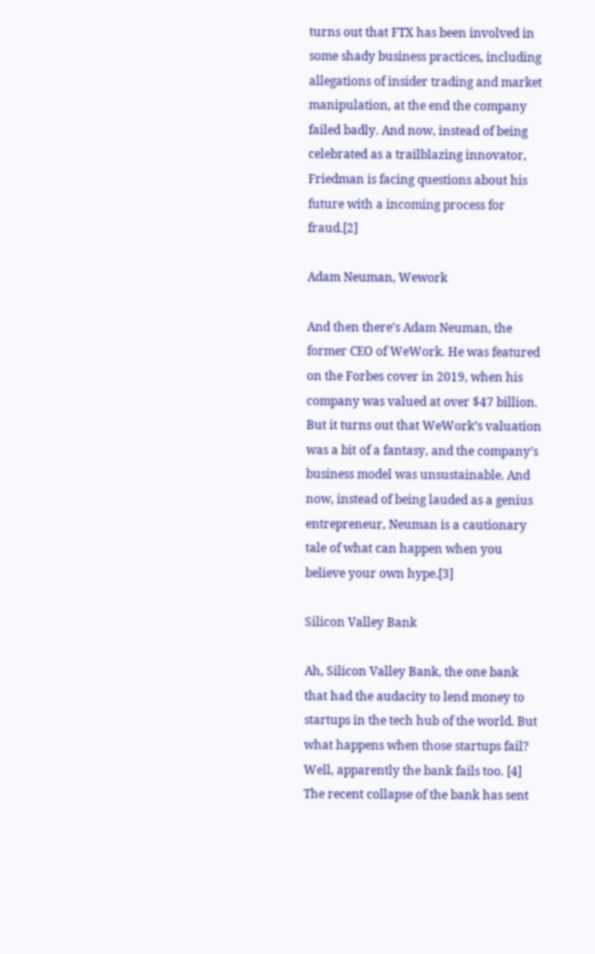turns out that FTX has been involved in some shady business practices, including allegations of insider trading and market manipulation, at the end the company failed badly. And now, instead of being celebrated as a trailblazing innovator, Friedman is facing questions about his future with a incoming process for fraud.[2]

Adam Neuman, Wework

And then there’s Adam Neuman, the former CEO of WeWork. He was featured on the Forbes cover in 2019, when his company was valued at over $47 billion. But it turns out that WeWork’s valuation was a bit of a fantasy, and the company’s business model was unsustainable. And now, instead of being lauded as a genius entrepreneur, Neuman is a cautionary tale of what can happen when you believe your own hype.[3]

Silicon Valley Bank

Ah, Silicon Valley Bank, the one bank that had the audacity to lend money to startups in the tech hub of the world. But what happens when those startups fail? Well, apparently the bank fails too. [4] The recent collapse of the bank has sent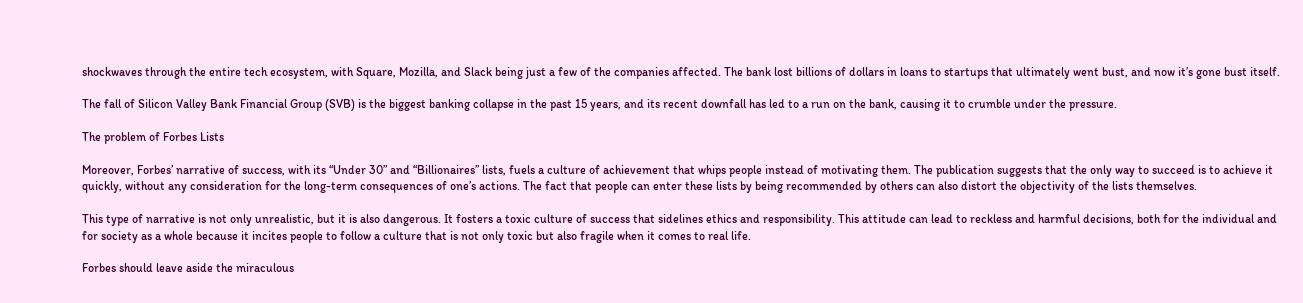shockwaves through the entire tech ecosystem, with Square, Mozilla, and Slack being just a few of the companies affected. The bank lost billions of dollars in loans to startups that ultimately went bust, and now it’s gone bust itself.

The fall of Silicon Valley Bank Financial Group (SVB) is the biggest banking collapse in the past 15 years, and its recent downfall has led to a run on the bank, causing it to crumble under the pressure.

The problem of Forbes Lists

Moreover, Forbes’ narrative of success, with its “Under 30” and “Billionaires” lists, fuels a culture of achievement that whips people instead of motivating them. The publication suggests that the only way to succeed is to achieve it quickly, without any consideration for the long-term consequences of one’s actions. The fact that people can enter these lists by being recommended by others can also distort the objectivity of the lists themselves.

This type of narrative is not only unrealistic, but it is also dangerous. It fosters a toxic culture of success that sidelines ethics and responsibility. This attitude can lead to reckless and harmful decisions, both for the individual and for society as a whole because it incites people to follow a culture that is not only toxic but also fragile when it comes to real life.

Forbes should leave aside the miraculous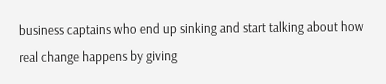business captains who end up sinking and start talking about how real change happens by giving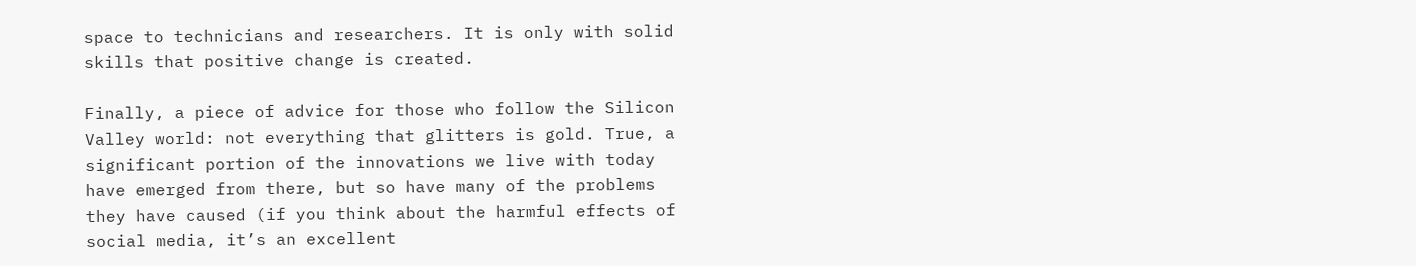space to technicians and researchers. It is only with solid skills that positive change is created.

Finally, a piece of advice for those who follow the Silicon Valley world: not everything that glitters is gold. True, a significant portion of the innovations we live with today have emerged from there, but so have many of the problems they have caused (if you think about the harmful effects of social media, it’s an excellent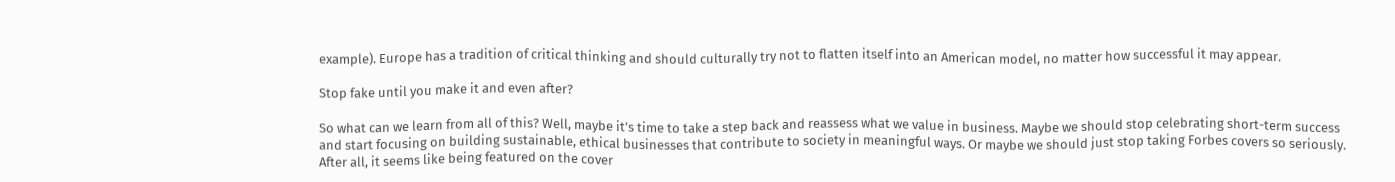example). Europe has a tradition of critical thinking and should culturally try not to flatten itself into an American model, no matter how successful it may appear.

Stop fake until you make it and even after?

So what can we learn from all of this? Well, maybe it’s time to take a step back and reassess what we value in business. Maybe we should stop celebrating short-term success and start focusing on building sustainable, ethical businesses that contribute to society in meaningful ways. Or maybe we should just stop taking Forbes covers so seriously. After all, it seems like being featured on the cover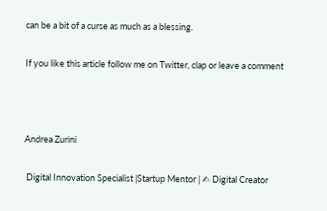can be a bit of a curse as much as a blessing.

If you like this article follow me on Twitter, clap or leave a comment



Andrea Zurini

 Digital Innovation Specialist |Startup Mentor | ✍ Digital Creator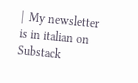|  My newsletter is in italian on Substack